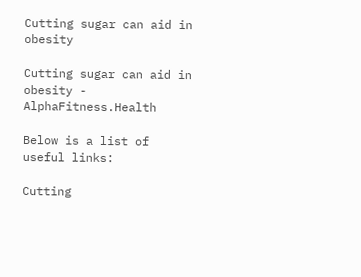Cutting sugar can aid in obesity

Cutting sugar can aid in obesity - AlphaFitness.Health

Below is a list of useful links:

Cutting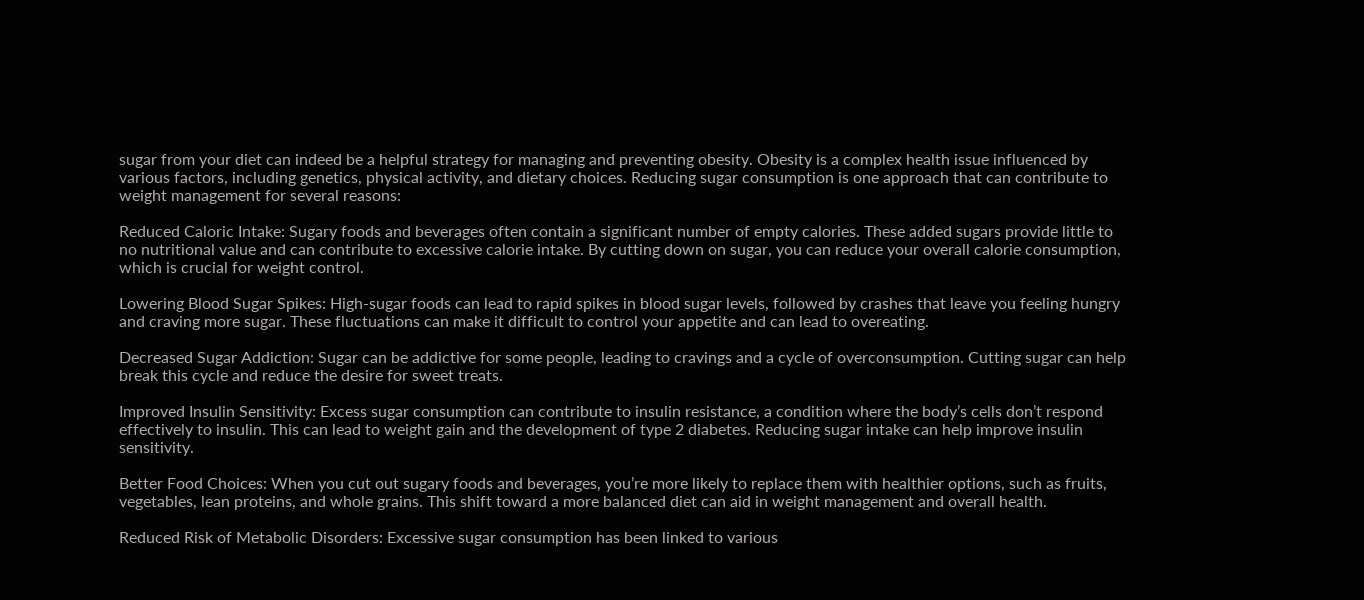sugar from your diet can indeed be a helpful strategy for managing and preventing obesity. Obesity is a complex health issue influenced by various factors, including genetics, physical activity, and dietary choices. Reducing sugar consumption is one approach that can contribute to weight management for several reasons:

Reduced Caloric Intake: Sugary foods and beverages often contain a significant number of empty calories. These added sugars provide little to no nutritional value and can contribute to excessive calorie intake. By cutting down on sugar, you can reduce your overall calorie consumption, which is crucial for weight control.

Lowering Blood Sugar Spikes: High-sugar foods can lead to rapid spikes in blood sugar levels, followed by crashes that leave you feeling hungry and craving more sugar. These fluctuations can make it difficult to control your appetite and can lead to overeating.

Decreased Sugar Addiction: Sugar can be addictive for some people, leading to cravings and a cycle of overconsumption. Cutting sugar can help break this cycle and reduce the desire for sweet treats.

Improved Insulin Sensitivity: Excess sugar consumption can contribute to insulin resistance, a condition where the body’s cells don’t respond effectively to insulin. This can lead to weight gain and the development of type 2 diabetes. Reducing sugar intake can help improve insulin sensitivity.

Better Food Choices: When you cut out sugary foods and beverages, you’re more likely to replace them with healthier options, such as fruits, vegetables, lean proteins, and whole grains. This shift toward a more balanced diet can aid in weight management and overall health.

Reduced Risk of Metabolic Disorders: Excessive sugar consumption has been linked to various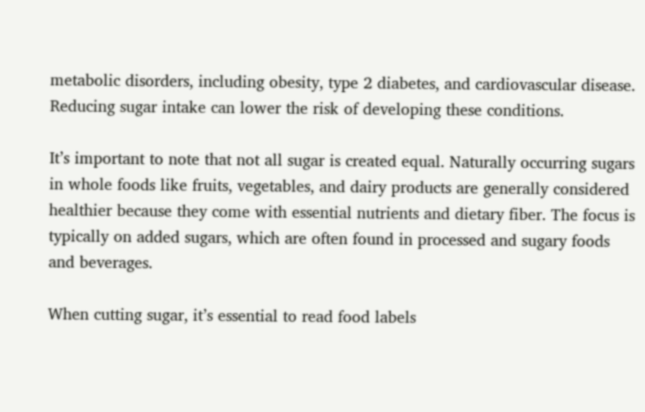metabolic disorders, including obesity, type 2 diabetes, and cardiovascular disease. Reducing sugar intake can lower the risk of developing these conditions.

It’s important to note that not all sugar is created equal. Naturally occurring sugars in whole foods like fruits, vegetables, and dairy products are generally considered healthier because they come with essential nutrients and dietary fiber. The focus is typically on added sugars, which are often found in processed and sugary foods and beverages.

When cutting sugar, it’s essential to read food labels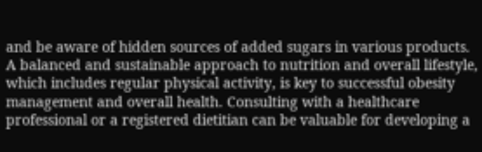and be aware of hidden sources of added sugars in various products. A balanced and sustainable approach to nutrition and overall lifestyle, which includes regular physical activity, is key to successful obesity management and overall health. Consulting with a healthcare professional or a registered dietitian can be valuable for developing a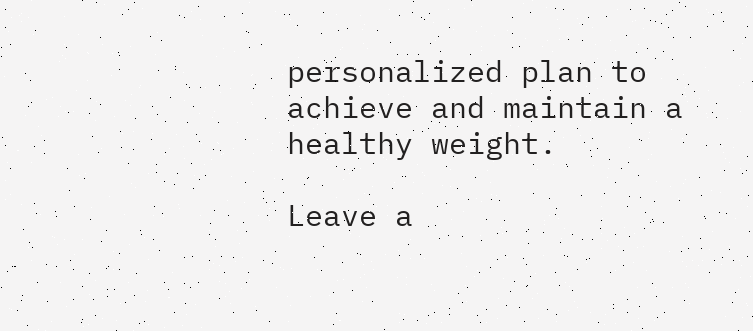personalized plan to achieve and maintain a healthy weight.

Leave a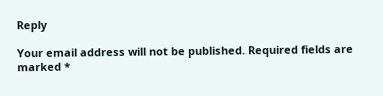Reply

Your email address will not be published. Required fields are marked *